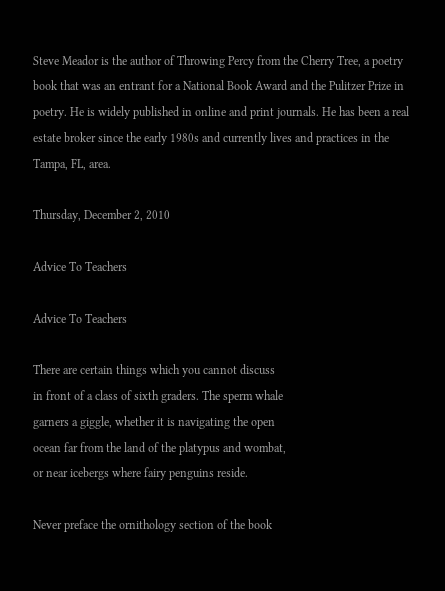Steve Meador is the author of Throwing Percy from the Cherry Tree, a poetry book that was an entrant for a National Book Award and the Pulitzer Prize in poetry. He is widely published in online and print journals. He has been a real estate broker since the early 1980s and currently lives and practices in the Tampa, FL, area.

Thursday, December 2, 2010

Advice To Teachers

Advice To Teachers

There are certain things which you cannot discuss
in front of a class of sixth graders. The sperm whale
garners a giggle, whether it is navigating the open
ocean far from the land of the platypus and wombat,
or near icebergs where fairy penguins reside.

Never preface the ornithology section of the book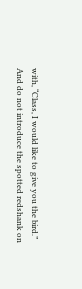with, “Class, I would like to give you the bird.”
And do not introduce the spotted redshank on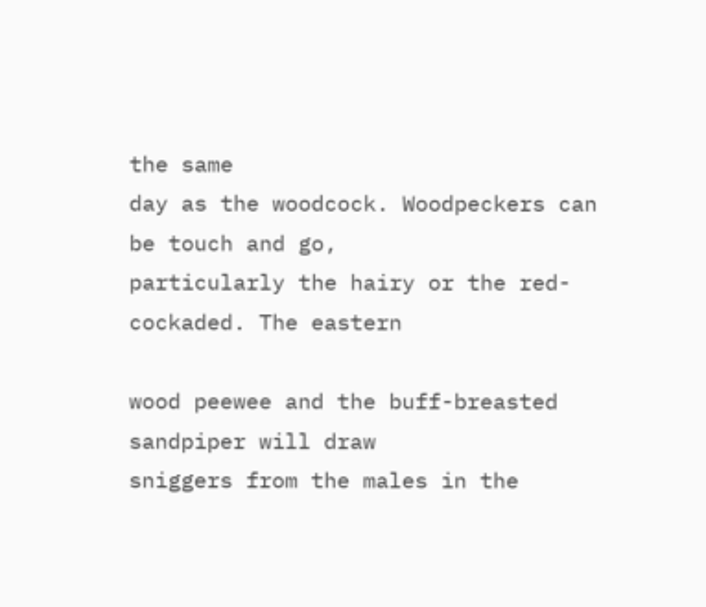the same
day as the woodcock. Woodpeckers can be touch and go,
particularly the hairy or the red-cockaded. The eastern

wood peewee and the buff-breasted sandpiper will draw
sniggers from the males in the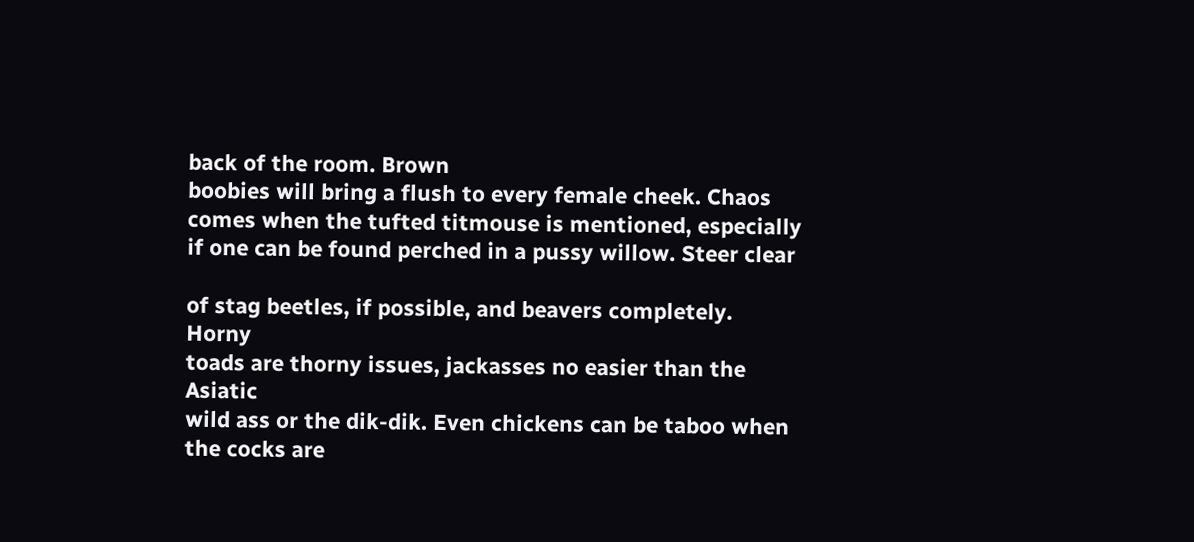back of the room. Brown
boobies will bring a flush to every female cheek. Chaos
comes when the tufted titmouse is mentioned, especially
if one can be found perched in a pussy willow. Steer clear

of stag beetles, if possible, and beavers completely. Horny
toads are thorny issues, jackasses no easier than the Asiatic
wild ass or the dik-dik. Even chickens can be taboo when
the cocks are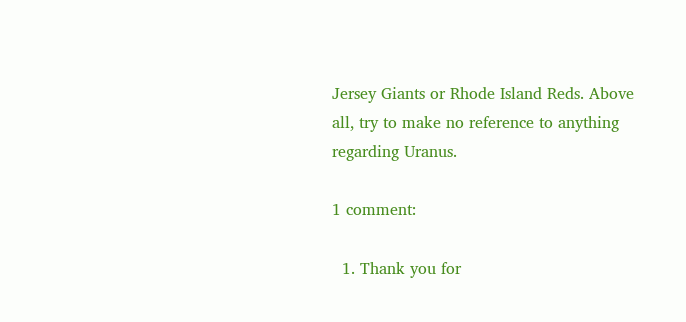Jersey Giants or Rhode Island Reds. Above
all, try to make no reference to anything regarding Uranus.

1 comment:

  1. Thank you for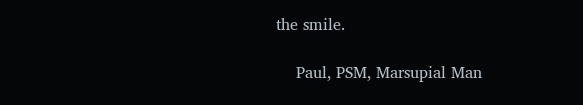the smile.

    Paul, PSM, Marsupial Man